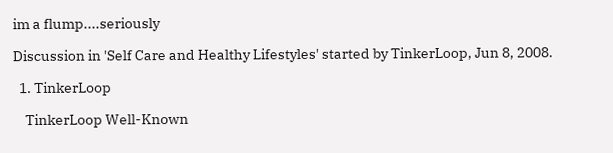im a flump....seriously

Discussion in 'Self Care and Healthy Lifestyles' started by TinkerLoop, Jun 8, 2008.

  1. TinkerLoop

    TinkerLoop Well-Known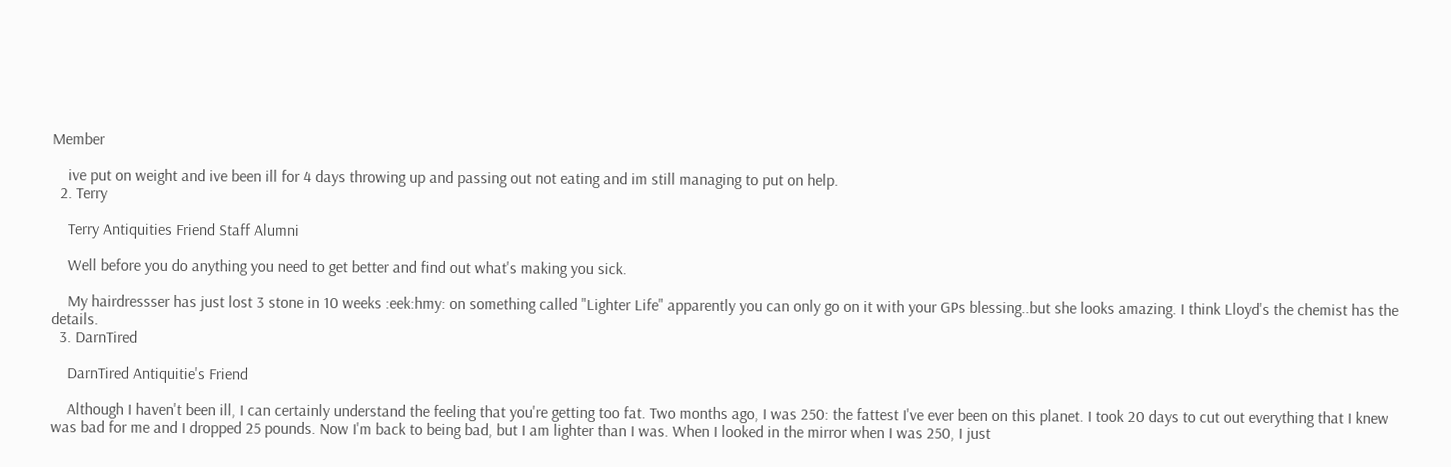Member

    ive put on weight and ive been ill for 4 days throwing up and passing out not eating and im still managing to put on help.
  2. Terry

    Terry Antiquities Friend Staff Alumni

    Well before you do anything you need to get better and find out what's making you sick.

    My hairdressser has just lost 3 stone in 10 weeks :eek:hmy: on something called "Lighter Life" apparently you can only go on it with your GPs blessing..but she looks amazing. I think Lloyd's the chemist has the details.
  3. DarnTired

    DarnTired Antiquitie's Friend

    Although I haven't been ill, I can certainly understand the feeling that you're getting too fat. Two months ago, I was 250: the fattest I've ever been on this planet. I took 20 days to cut out everything that I knew was bad for me and I dropped 25 pounds. Now I'm back to being bad, but I am lighter than I was. When I looked in the mirror when I was 250, I just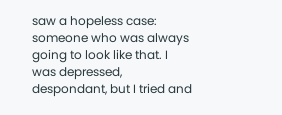saw a hopeless case: someone who was always going to look like that. I was depressed, despondant, but I tried and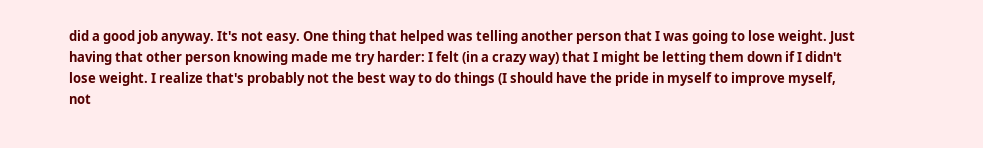did a good job anyway. It's not easy. One thing that helped was telling another person that I was going to lose weight. Just having that other person knowing made me try harder: I felt (in a crazy way) that I might be letting them down if I didn't lose weight. I realize that's probably not the best way to do things (I should have the pride in myself to improve myself, not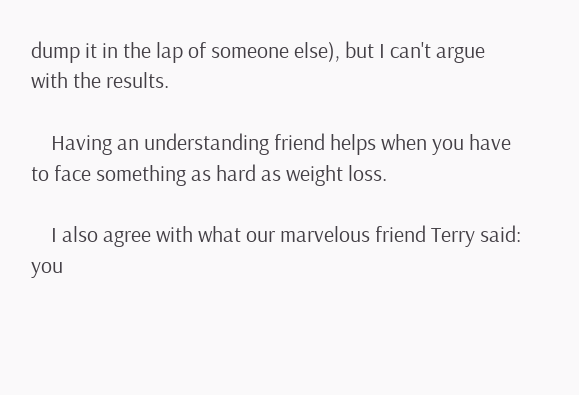dump it in the lap of someone else), but I can't argue with the results.

    Having an understanding friend helps when you have to face something as hard as weight loss.

    I also agree with what our marvelous friend Terry said: you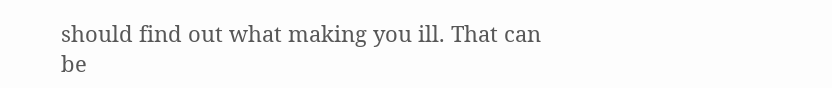should find out what making you ill. That can be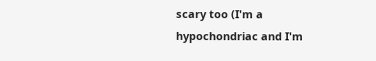scary too (I'm a hypochondriac and I'm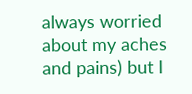always worried about my aches and pains) but I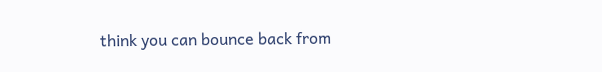think you can bounce back from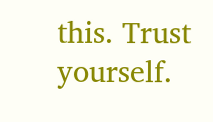this. Trust yourself.